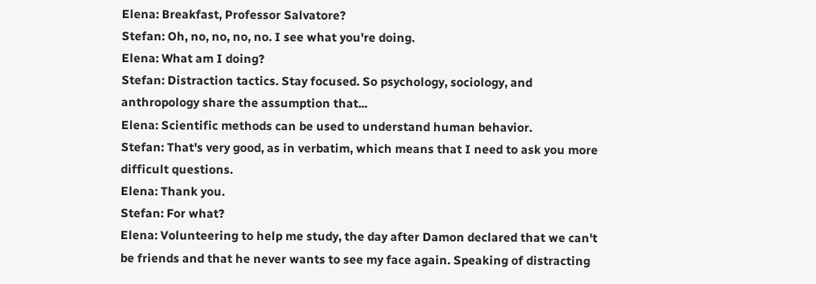Elena: Breakfast, Professor Salvatore?
Stefan: Oh, no, no, no, no. I see what you're doing.
Elena: What am I doing?
Stefan: Distraction tactics. Stay focused. So psychology, sociology, and anthropology share the assumption that...
Elena: Scientific methods can be used to understand human behavior.
Stefan: That's very good, as in verbatim, which means that I need to ask you more difficult questions.
Elena: Thank you.
Stefan: For what?
Elena: Volunteering to help me study, the day after Damon declared that we can't be friends and that he never wants to see my face again. Speaking of distracting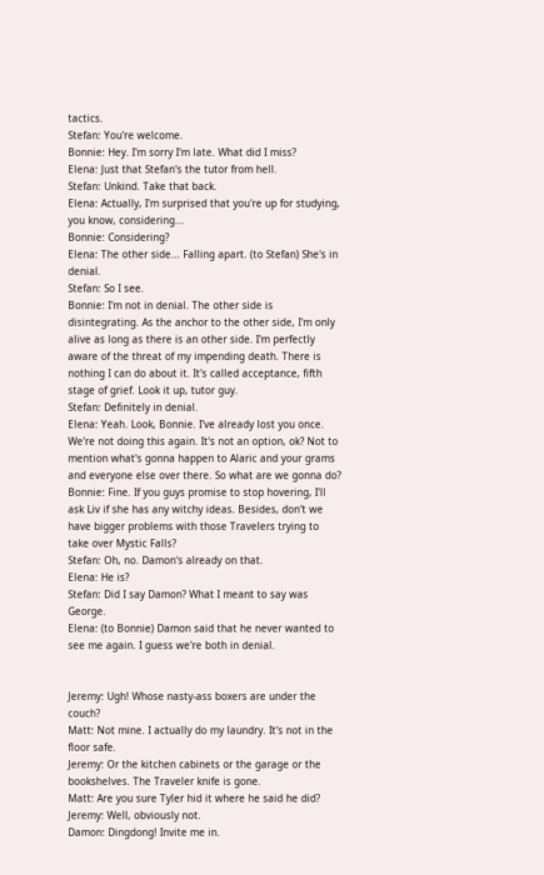tactics.
Stefan: You're welcome.
Bonnie: Hey. I'm sorry I'm late. What did I miss?
Elena: Just that Stefan's the tutor from hell.
Stefan: Unkind. Take that back.
Elena: Actually, I'm surprised that you're up for studying, you know, considering...
Bonnie: Considering?
Elena: The other side... Falling apart. (to Stefan) She's in denial.
Stefan: So I see.
Bonnie: I'm not in denial. The other side is disintegrating. As the anchor to the other side, I'm only alive as long as there is an other side. I'm perfectly aware of the threat of my impending death. There is nothing I can do about it. It's called acceptance, fifth stage of grief. Look it up, tutor guy.
Stefan: Definitely in denial.
Elena: Yeah. Look, Bonnie. I've already lost you once. We're not doing this again. It's not an option, ok? Not to mention what's gonna happen to Alaric and your grams and everyone else over there. So what are we gonna do?
Bonnie: Fine. If you guys promise to stop hovering, I'll ask Liv if she has any witchy ideas. Besides, don't we have bigger problems with those Travelers trying to take over Mystic Falls?
Stefan: Oh, no. Damon's already on that.
Elena: He is?
Stefan: Did I say Damon? What I meant to say was George.
Elena: (to Bonnie) Damon said that he never wanted to see me again. I guess we're both in denial.


Jeremy: Ugh! Whose nasty-ass boxers are under the couch?
Matt: Not mine. I actually do my laundry. It's not in the floor safe.
Jeremy: Or the kitchen cabinets or the garage or the bookshelves. The Traveler knife is gone.
Matt: Are you sure Tyler hid it where he said he did?
Jeremy: Well, obviously not.
Damon: Dingdong! Invite me in.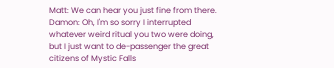Matt: We can hear you just fine from there.
Damon: Oh, I'm so sorry I interrupted whatever weird ritual you two were doing, but I just want to de-passenger the great citizens of Mystic Falls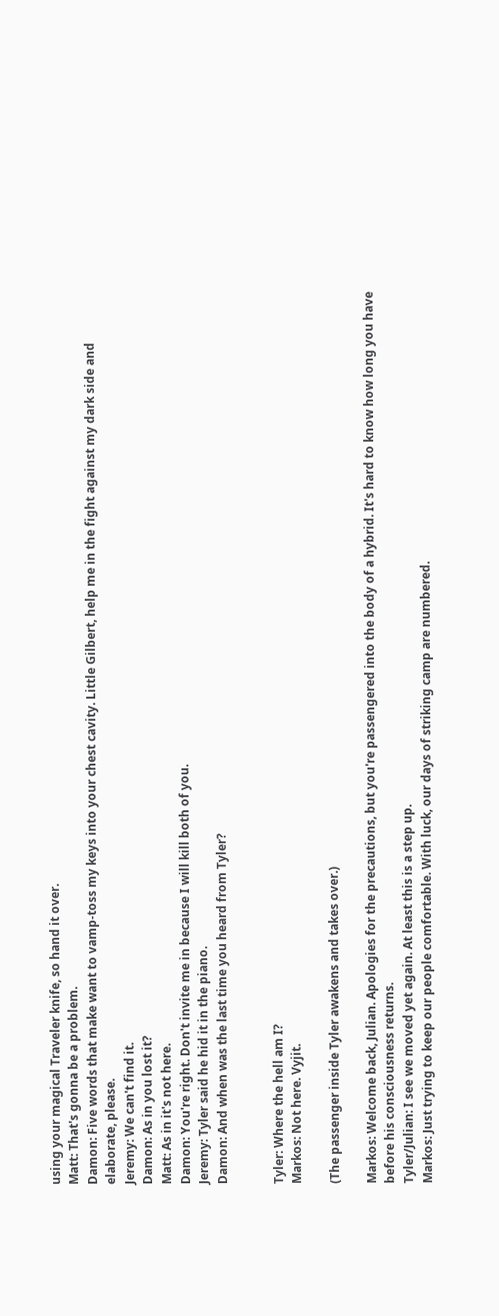using your magical Traveler knife, so hand it over.
Matt: That's gonna be a problem.
Damon: Five words that make want to vamp-toss my keys into your chest cavity. Little Gilbert, help me in the fight against my dark side and elaborate, please.
Jeremy: We can't find it.
Damon: As in you lost it?
Matt: As in it's not here.
Damon: You're right. Don't invite me in because I will kill both of you.
Jeremy: Tyler said he hid it in the piano.
Damon: And when was the last time you heard from Tyler?


Tyler: Where the hell am I?
Markos: Not here. Vyjit.

(The passenger inside Tyler awakens and takes over.)

Markos: Welcome back, Julian. Apologies for the precautions, but you're passengered into the body of a hybrid. It's hard to know how long you have before his consciousness returns.
Tyler/Julian: I see we moved yet again. At least this is a step up.
Markos: Just trying to keep our people comfortable. With luck, our days of striking camp are numbered.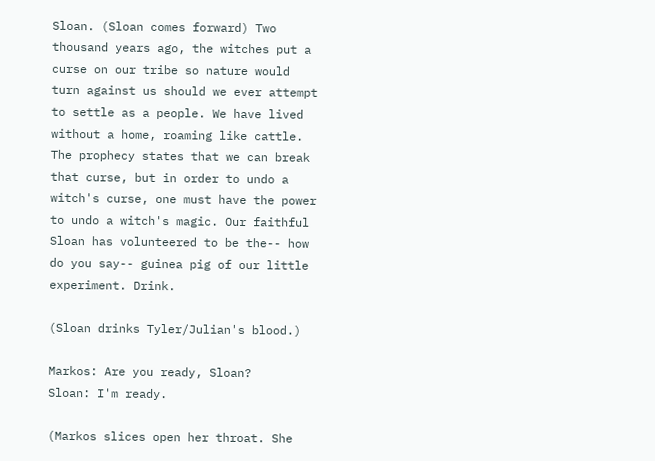Sloan. (Sloan comes forward) Two thousand years ago, the witches put a curse on our tribe so nature would turn against us should we ever attempt to settle as a people. We have lived without a home, roaming like cattle. The prophecy states that we can break that curse, but in order to undo a witch's curse, one must have the power to undo a witch's magic. Our faithful Sloan has volunteered to be the-- how do you say-- guinea pig of our little experiment. Drink.

(Sloan drinks Tyler/Julian's blood.)

Markos: Are you ready, Sloan?
Sloan: I'm ready.

(Markos slices open her throat. She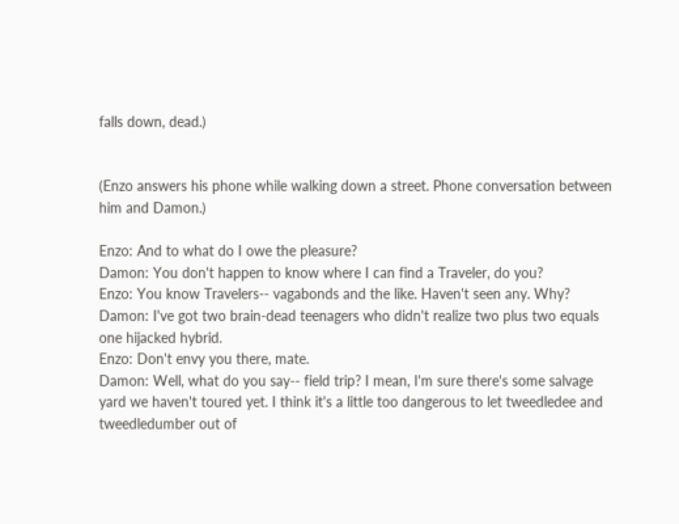falls down, dead.)


(Enzo answers his phone while walking down a street. Phone conversation between him and Damon.)

Enzo: And to what do I owe the pleasure?
Damon: You don't happen to know where I can find a Traveler, do you?
Enzo: You know Travelers-- vagabonds and the like. Haven't seen any. Why?
Damon: I've got two brain-dead teenagers who didn't realize two plus two equals one hijacked hybrid.
Enzo: Don't envy you there, mate.
Damon: Well, what do you say-- field trip? I mean, I'm sure there's some salvage yard we haven't toured yet. I think it's a little too dangerous to let tweedledee and tweedledumber out of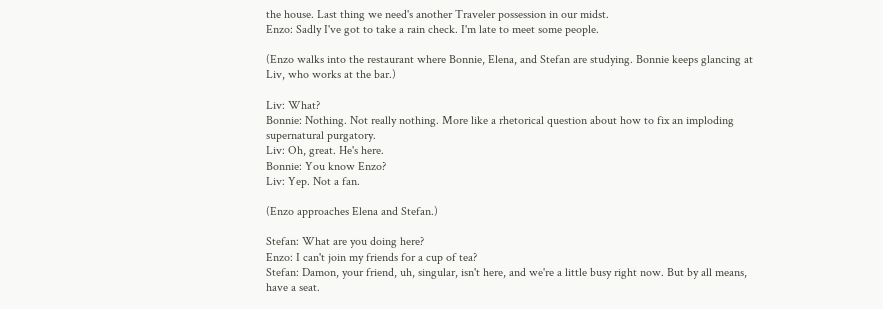the house. Last thing we need's another Traveler possession in our midst.
Enzo: Sadly I've got to take a rain check. I'm late to meet some people.

(Enzo walks into the restaurant where Bonnie, Elena, and Stefan are studying. Bonnie keeps glancing at Liv, who works at the bar.)

Liv: What?
Bonnie: Nothing. Not really nothing. More like a rhetorical question about how to fix an imploding supernatural purgatory.
Liv: Oh, great. He's here.
Bonnie: You know Enzo?
Liv: Yep. Not a fan.

(Enzo approaches Elena and Stefan.)

Stefan: What are you doing here?
Enzo: I can't join my friends for a cup of tea?
Stefan: Damon, your friend, uh, singular, isn't here, and we're a little busy right now. But by all means, have a seat.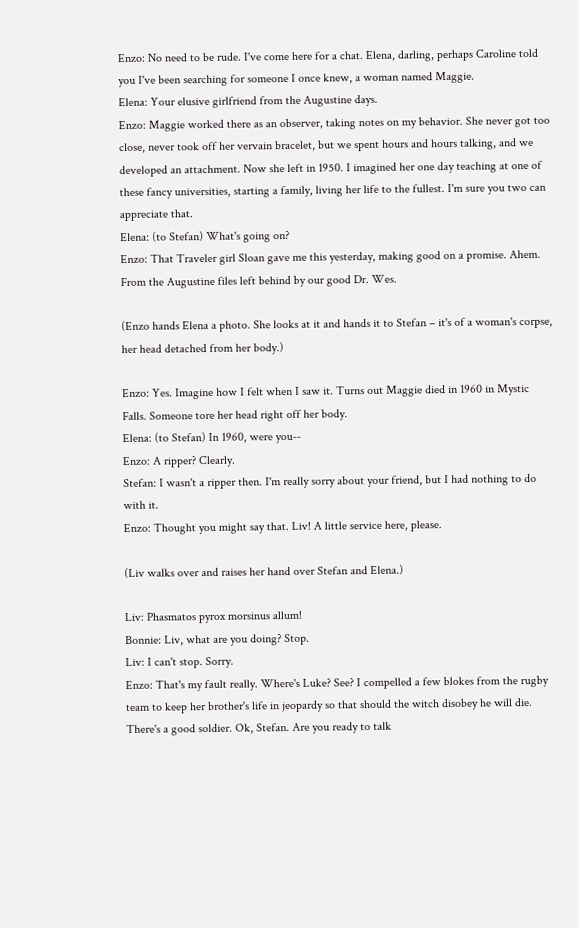Enzo: No need to be rude. I've come here for a chat. Elena, darling, perhaps Caroline told you I've been searching for someone I once knew, a woman named Maggie.
Elena: Your elusive girlfriend from the Augustine days.
Enzo: Maggie worked there as an observer, taking notes on my behavior. She never got too close, never took off her vervain bracelet, but we spent hours and hours talking, and we developed an attachment. Now she left in 1950. I imagined her one day teaching at one of these fancy universities, starting a family, living her life to the fullest. I'm sure you two can appreciate that.
Elena: (to Stefan) What's going on?
Enzo: That Traveler girl Sloan gave me this yesterday, making good on a promise. Ahem. From the Augustine files left behind by our good Dr. Wes.

(Enzo hands Elena a photo. She looks at it and hands it to Stefan – it's of a woman's corpse, her head detached from her body.)

Enzo: Yes. Imagine how I felt when I saw it. Turns out Maggie died in 1960 in Mystic Falls. Someone tore her head right off her body.
Elena: (to Stefan) In 1960, were you--
Enzo: A ripper? Clearly.
Stefan: I wasn't a ripper then. I'm really sorry about your friend, but I had nothing to do with it.
Enzo: Thought you might say that. Liv! A little service here, please.

(Liv walks over and raises her hand over Stefan and Elena.)

Liv: Phasmatos pyrox morsinus allum!
Bonnie: Liv, what are you doing? Stop.
Liv: I can't stop. Sorry.
Enzo: That's my fault really. Where's Luke? See? I compelled a few blokes from the rugby team to keep her brother's life in jeopardy so that should the witch disobey he will die. There's a good soldier. Ok, Stefan. Are you ready to talk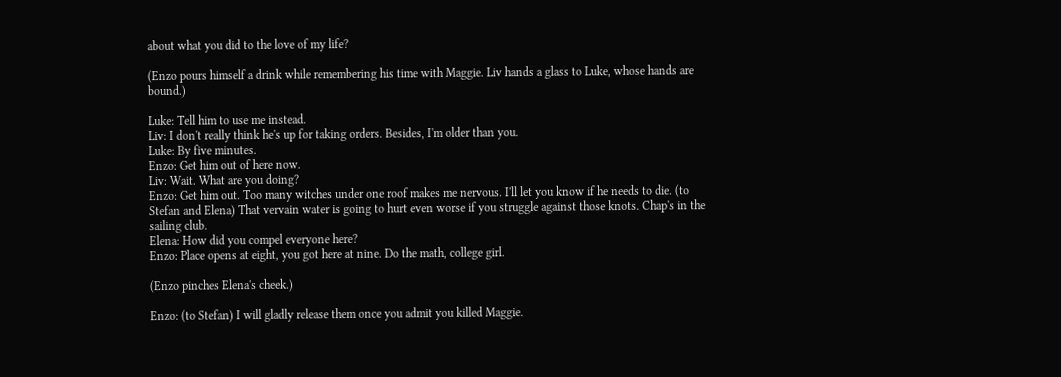about what you did to the love of my life?

(Enzo pours himself a drink while remembering his time with Maggie. Liv hands a glass to Luke, whose hands are bound.)

Luke: Tell him to use me instead.
Liv: I don't really think he's up for taking orders. Besides, I'm older than you.
Luke: By five minutes.
Enzo: Get him out of here now.
Liv: Wait. What are you doing?
Enzo: Get him out. Too many witches under one roof makes me nervous. I'll let you know if he needs to die. (to Stefan and Elena) That vervain water is going to hurt even worse if you struggle against those knots. Chap's in the sailing club.
Elena: How did you compel everyone here?
Enzo: Place opens at eight, you got here at nine. Do the math, college girl.

(Enzo pinches Elena's cheek.)

Enzo: (to Stefan) I will gladly release them once you admit you killed Maggie.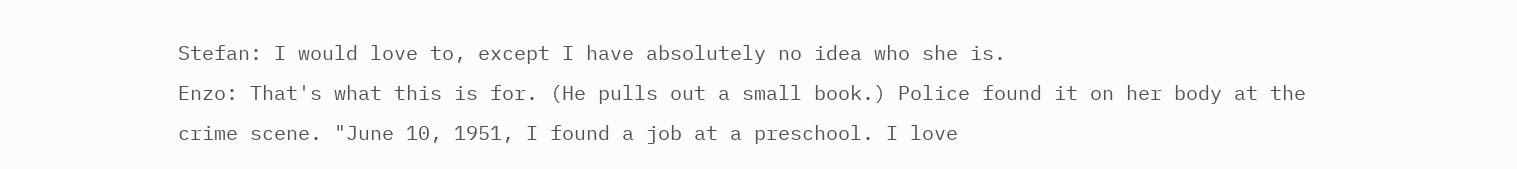Stefan: I would love to, except I have absolutely no idea who she is.
Enzo: That's what this is for. (He pulls out a small book.) Police found it on her body at the crime scene. "June 10, 1951, I found a job at a preschool. I love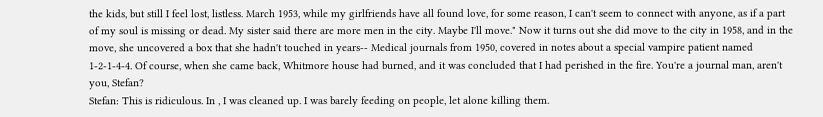the kids, but still I feel lost, listless. March 1953, while my girlfriends have all found love, for some reason, I can't seem to connect with anyone, as if a part of my soul is missing or dead. My sister said there are more men in the city. Maybe I'll move." Now it turns out she did move to the city in 1958, and in the move, she uncovered a box that she hadn't touched in years-- Medical journals from 1950, covered in notes about a special vampire patient named 1-2-1-4-4. Of course, when she came back, Whitmore house had burned, and it was concluded that I had perished in the fire. You're a journal man, aren't you, Stefan?
Stefan: This is ridiculous. In , I was cleaned up. I was barely feeding on people, let alone killing them.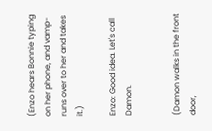(Enzo hears Bonnie typing on her phone, and vamp-runs over to her and takes it.)

Enzo: Good idea. Let's call Damon.


(Damon walks in the front door,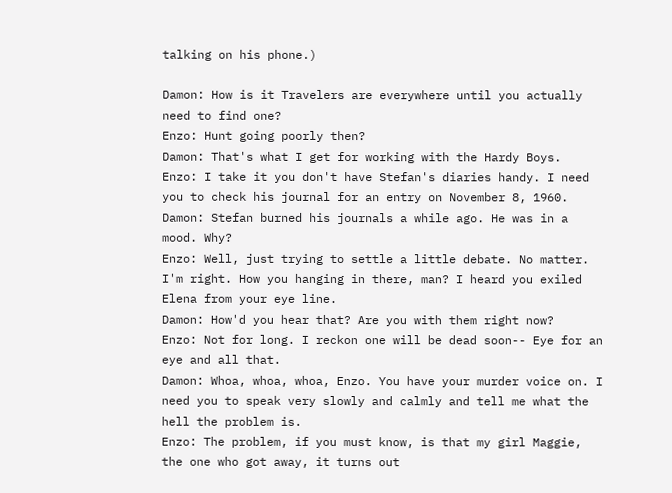talking on his phone.)

Damon: How is it Travelers are everywhere until you actually need to find one?
Enzo: Hunt going poorly then?
Damon: That's what I get for working with the Hardy Boys.
Enzo: I take it you don't have Stefan's diaries handy. I need you to check his journal for an entry on November 8, 1960.
Damon: Stefan burned his journals a while ago. He was in a mood. Why?
Enzo: Well, just trying to settle a little debate. No matter. I'm right. How you hanging in there, man? I heard you exiled Elena from your eye line.
Damon: How'd you hear that? Are you with them right now?
Enzo: Not for long. I reckon one will be dead soon-- Eye for an eye and all that.
Damon: Whoa, whoa, whoa, Enzo. You have your murder voice on. I need you to speak very slowly and calmly and tell me what the hell the problem is.
Enzo: The problem, if you must know, is that my girl Maggie, the one who got away, it turns out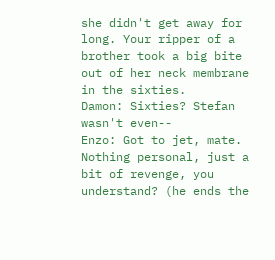she didn't get away for long. Your ripper of a brother took a big bite out of her neck membrane in the sixties.
Damon: Sixties? Stefan wasn't even--
Enzo: Got to jet, mate. Nothing personal, just a bit of revenge, you understand? (he ends the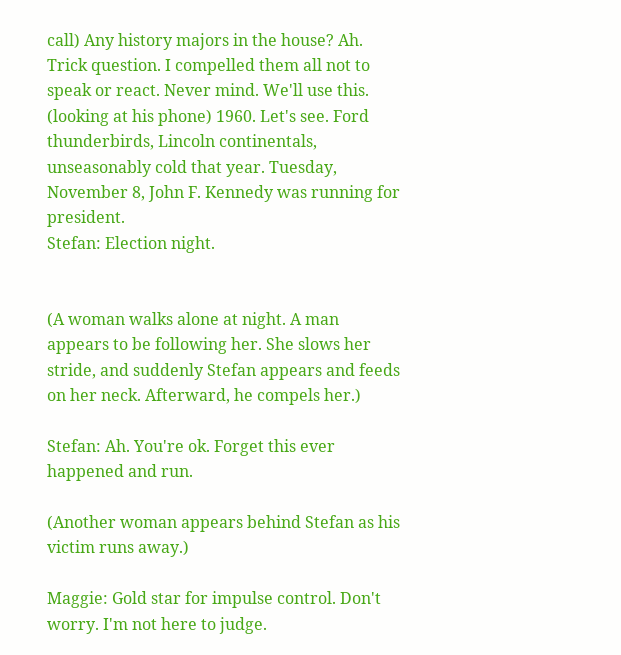call) Any history majors in the house? Ah. Trick question. I compelled them all not to speak or react. Never mind. We'll use this. (looking at his phone) 1960. Let's see. Ford thunderbirds, Lincoln continentals, unseasonably cold that year. Tuesday, November 8, John F. Kennedy was running for president.
Stefan: Election night.


(A woman walks alone at night. A man appears to be following her. She slows her stride, and suddenly Stefan appears and feeds on her neck. Afterward, he compels her.)

Stefan: Ah. You're ok. Forget this ever happened and run.

(Another woman appears behind Stefan as his victim runs away.)

Maggie: Gold star for impulse control. Don't worry. I'm not here to judge.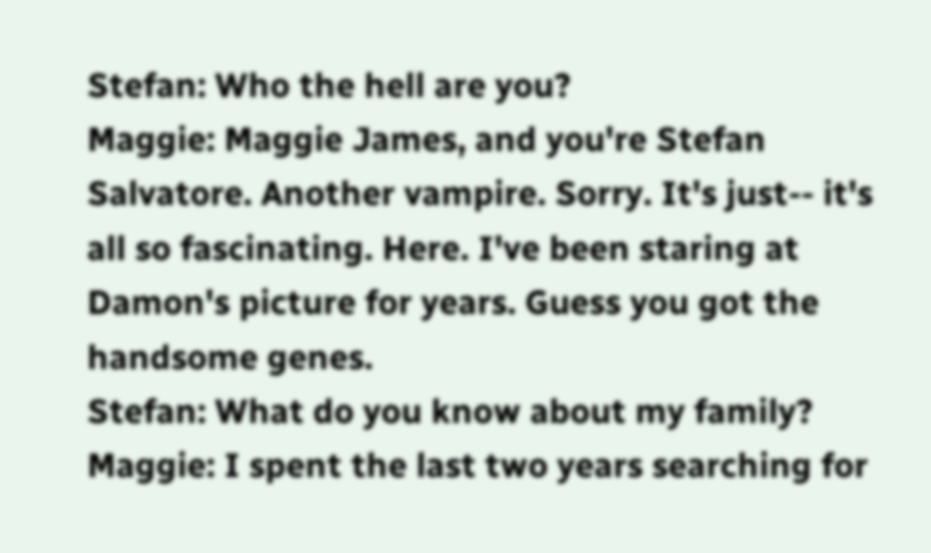Stefan: Who the hell are you?
Maggie: Maggie James, and you're Stefan Salvatore. Another vampire. Sorry. It's just-- it's all so fascinating. Here. I've been staring at Damon's picture for years. Guess you got the handsome genes.
Stefan: What do you know about my family?
Maggie: I spent the last two years searching for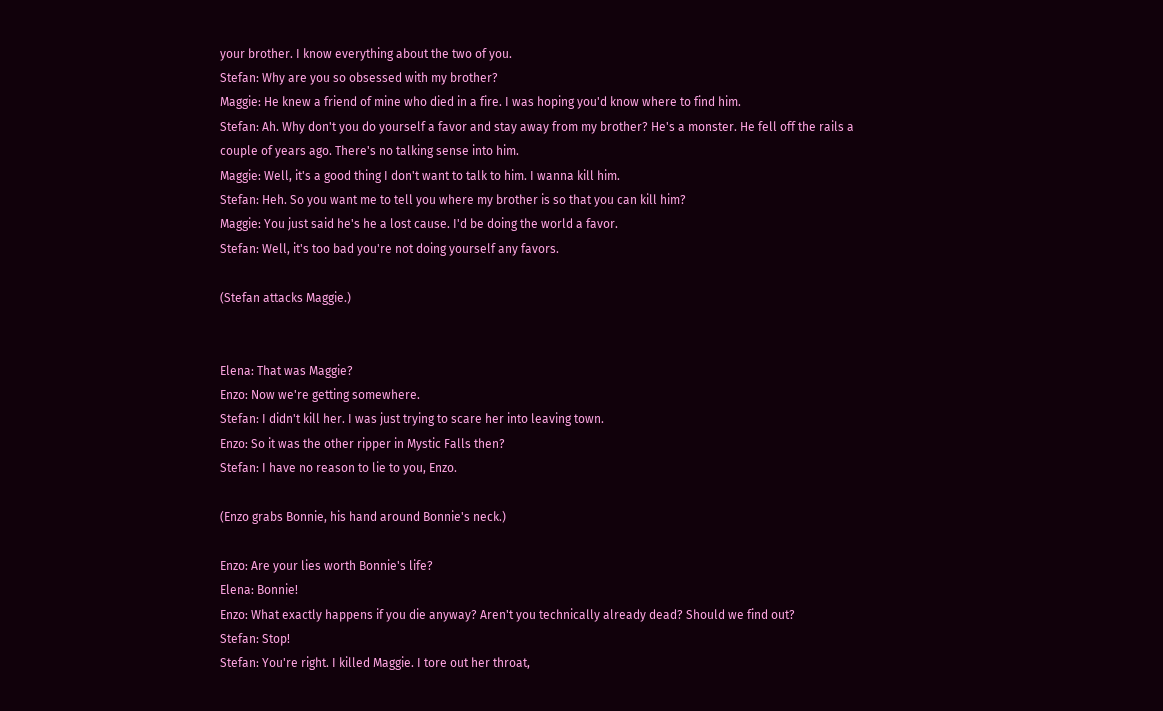your brother. I know everything about the two of you.
Stefan: Why are you so obsessed with my brother?
Maggie: He knew a friend of mine who died in a fire. I was hoping you'd know where to find him.
Stefan: Ah. Why don't you do yourself a favor and stay away from my brother? He's a monster. He fell off the rails a couple of years ago. There's no talking sense into him.
Maggie: Well, it's a good thing I don't want to talk to him. I wanna kill him.
Stefan: Heh. So you want me to tell you where my brother is so that you can kill him?
Maggie: You just said he's he a lost cause. I'd be doing the world a favor.
Stefan: Well, it's too bad you're not doing yourself any favors.

(Stefan attacks Maggie.)


Elena: That was Maggie?
Enzo: Now we're getting somewhere.
Stefan: I didn't kill her. I was just trying to scare her into leaving town.
Enzo: So it was the other ripper in Mystic Falls then?
Stefan: I have no reason to lie to you, Enzo.

(Enzo grabs Bonnie, his hand around Bonnie's neck.)

Enzo: Are your lies worth Bonnie's life?
Elena: Bonnie!
Enzo: What exactly happens if you die anyway? Aren't you technically already dead? Should we find out?
Stefan: Stop!
Stefan: You're right. I killed Maggie. I tore out her throat,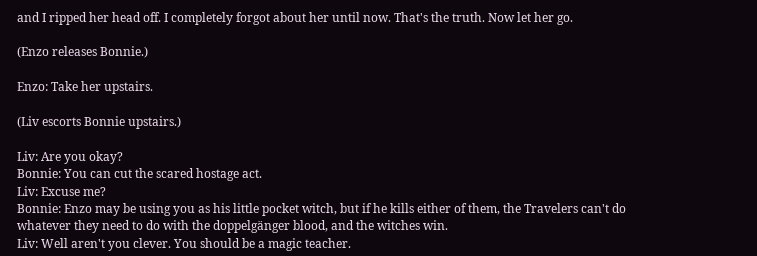and I ripped her head off. I completely forgot about her until now. That's the truth. Now let her go.

(Enzo releases Bonnie.)

Enzo: Take her upstairs.

(Liv escorts Bonnie upstairs.)

Liv: Are you okay?
Bonnie: You can cut the scared hostage act.
Liv: Excuse me?
Bonnie: Enzo may be using you as his little pocket witch, but if he kills either of them, the Travelers can't do whatever they need to do with the doppelgänger blood, and the witches win.
Liv: Well aren't you clever. You should be a magic teacher.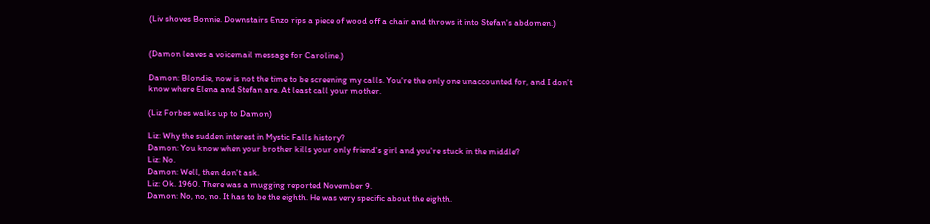(Liv shoves Bonnie. Downstairs Enzo rips a piece of wood off a chair and throws it into Stefan's abdomen.)


(Damon leaves a voicemail message for Caroline.)

Damon: Blondie, now is not the time to be screening my calls. You're the only one unaccounted for, and I don't know where Elena and Stefan are. At least call your mother.

(Liz Forbes walks up to Damon)

Liz: Why the sudden interest in Mystic Falls history?
Damon: You know when your brother kills your only friend's girl and you're stuck in the middle?
Liz: No.
Damon: Well, then don't ask.
Liz: Ok. 1960. There was a mugging reported November 9.
Damon: No, no, no. It has to be the eighth. He was very specific about the eighth.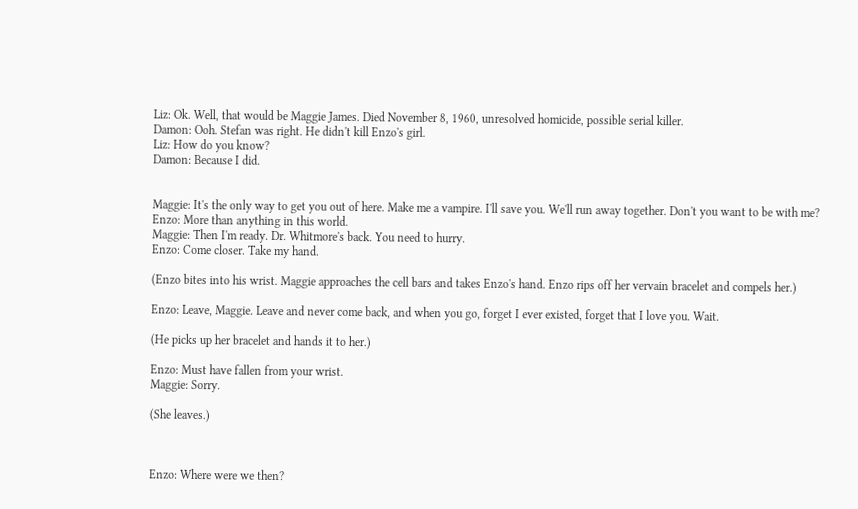Liz: Ok. Well, that would be Maggie James. Died November 8, 1960, unresolved homicide, possible serial killer.
Damon: Ooh. Stefan was right. He didn't kill Enzo's girl.
Liz: How do you know?
Damon: Because I did.


Maggie: It's the only way to get you out of here. Make me a vampire. I'll save you. We'll run away together. Don't you want to be with me?
Enzo: More than anything in this world.
Maggie: Then I'm ready. Dr. Whitmore's back. You need to hurry.
Enzo: Come closer. Take my hand.

(Enzo bites into his wrist. Maggie approaches the cell bars and takes Enzo's hand. Enzo rips off her vervain bracelet and compels her.)

Enzo: Leave, Maggie. Leave and never come back, and when you go, forget I ever existed, forget that I love you. Wait.

(He picks up her bracelet and hands it to her.)

Enzo: Must have fallen from your wrist.
Maggie: Sorry.

(She leaves.)



Enzo: Where were we then?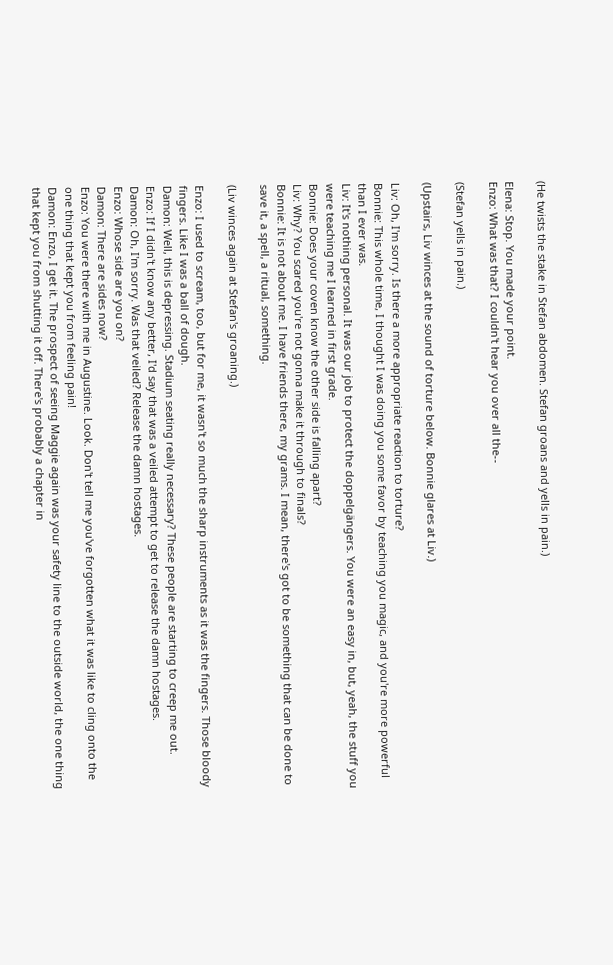(He twists the stake in Stefan abdomen. Stefan groans and yells in pain.)

Elena: Stop. You made your point.
Enzo: What was that? I couldn't hear you over all the--

(Stefan yells in pain.)

(Upstairs, Liv winces at the sound of torture below. Bonnie glares at Liv.)

Liv: Oh, I'm sorry. Is there a more appropriate reaction to torture?
Bonnie: This whole time, I thought I was doing you some favor by teaching you magic, and you're more powerful than I ever was.
Liv: It's nothing personal. It was our job to protect the doppelgängers. You were an easy in, but, yeah, the stuff you were teaching me I learned in first grade.
Bonnie: Does your coven know the other side is falling apart?
Liv: Why? You scared you're not gonna make it through to finals?
Bonnie: It is not about me. I have friends there, my grams. I mean, there's got to be something that can be done to save it, a spell, a ritual, something.

(Liv winces again at Stefan's groaning.)

Enzo: I used to scream, too, but for me, it wasn't so much the sharp instruments as it was the fingers. Those bloody fingers. Like I was a ball of dough.
Damon: Well, this is depressing. Stadium seating really necessary? These people are starting to creep me out.
Enzo: If I didn't know any better, I'd say that was a veiled attempt to get to release the damn hostages.
Damon: Oh, I'm sorry. Was that veiled? Release the damn hostages.
Enzo: Whose side are you on?
Damon: There are sides now?
Enzo: You were there with me in Augustine. Look. Don't tell me you've forgotten what it was like to cling onto the one thing that kept you from feeling pain!
Damon: Enzo, I get it. The prospect of seeing Maggie again was your safety line to the outside world, the one thing that kept you from shutting it off. There's probably a chapter in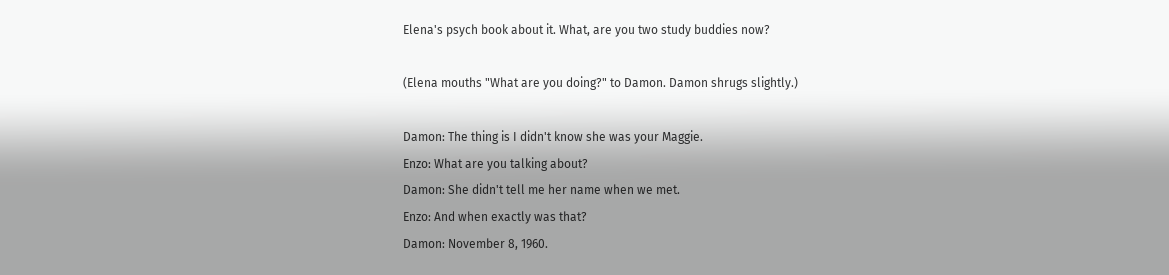Elena's psych book about it. What, are you two study buddies now?

(Elena mouths "What are you doing?" to Damon. Damon shrugs slightly.)

Damon: The thing is I didn't know she was your Maggie.
Enzo: What are you talking about?
Damon: She didn't tell me her name when we met.
Enzo: And when exactly was that?
Damon: November 8, 1960.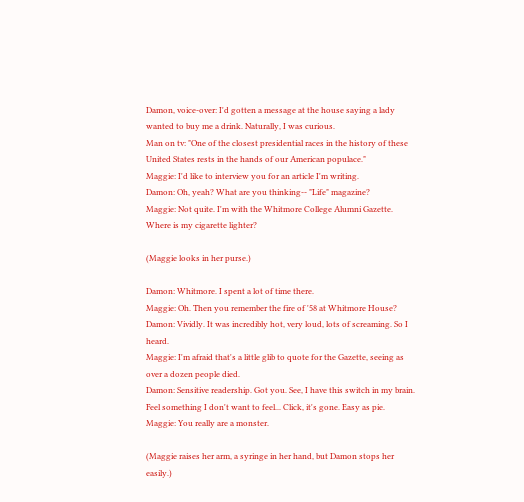Damon, voice-over: I'd gotten a message at the house saying a lady wanted to buy me a drink. Naturally, I was curious.
Man on tv: "One of the closest presidential races in the history of these United States rests in the hands of our American populace."
Maggie: I'd like to interview you for an article I'm writing.
Damon: Oh, yeah? What are you thinking-- "Life" magazine?
Maggie: Not quite. I'm with the Whitmore College Alumni Gazette. Where is my cigarette lighter?

(Maggie looks in her purse.)

Damon: Whitmore. I spent a lot of time there.
Maggie: Oh. Then you remember the fire of '58 at Whitmore House?
Damon: Vividly. It was incredibly hot, very loud, lots of screaming. So I heard.
Maggie: I'm afraid that's a little glib to quote for the Gazette, seeing as over a dozen people died.
Damon: Sensitive readership. Got you. See, I have this switch in my brain. Feel something I don't want to feel... Click, it's gone. Easy as pie.
Maggie: You really are a monster.

(Maggie raises her arm, a syringe in her hand, but Damon stops her easily.)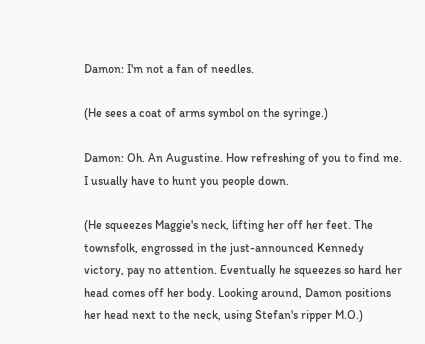Damon: I'm not a fan of needles.

(He sees a coat of arms symbol on the syringe.)

Damon: Oh. An Augustine. How refreshing of you to find me. I usually have to hunt you people down.

(He squeezes Maggie's neck, lifting her off her feet. The townsfolk, engrossed in the just-announced Kennedy victory, pay no attention. Eventually he squeezes so hard her head comes off her body. Looking around, Damon positions her head next to the neck, using Stefan's ripper M.O.)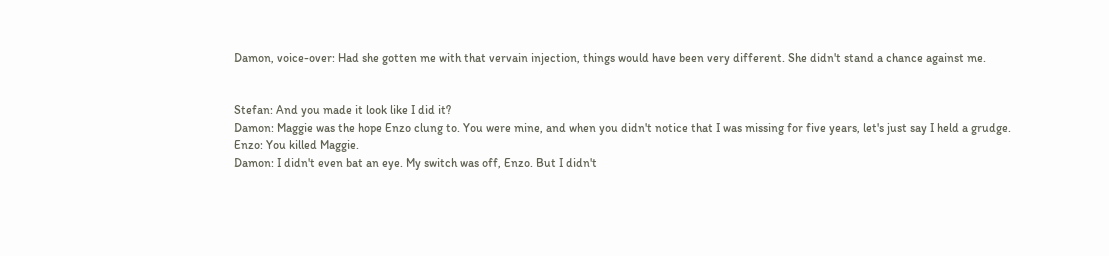Damon, voice-over: Had she gotten me with that vervain injection, things would have been very different. She didn't stand a chance against me.


Stefan: And you made it look like I did it?
Damon: Maggie was the hope Enzo clung to. You were mine, and when you didn't notice that I was missing for five years, let's just say I held a grudge.
Enzo: You killed Maggie.
Damon: I didn't even bat an eye. My switch was off, Enzo. But I didn't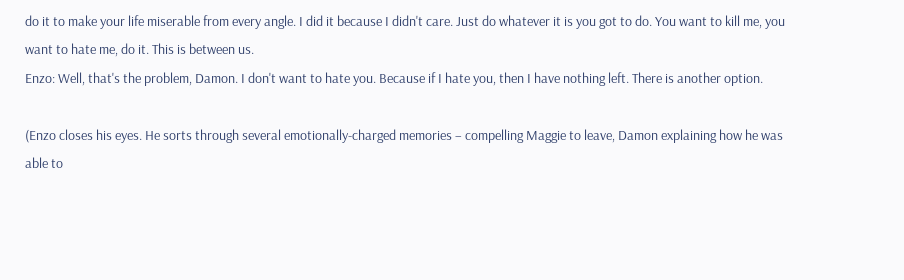do it to make your life miserable from every angle. I did it because I didn't care. Just do whatever it is you got to do. You want to kill me, you want to hate me, do it. This is between us.
Enzo: Well, that's the problem, Damon. I don't want to hate you. Because if I hate you, then I have nothing left. There is another option.

(Enzo closes his eyes. He sorts through several emotionally-charged memories – compelling Maggie to leave, Damon explaining how he was able to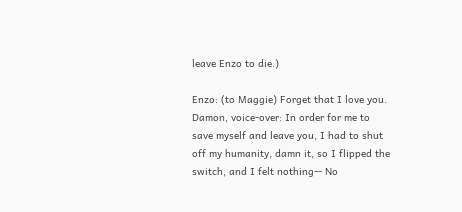leave Enzo to die.)

Enzo: (to Maggie) Forget that I love you.
Damon, voice-over: In order for me to save myself and leave you, I had to shut off my humanity, damn it, so I flipped the switch, and I felt nothing-- No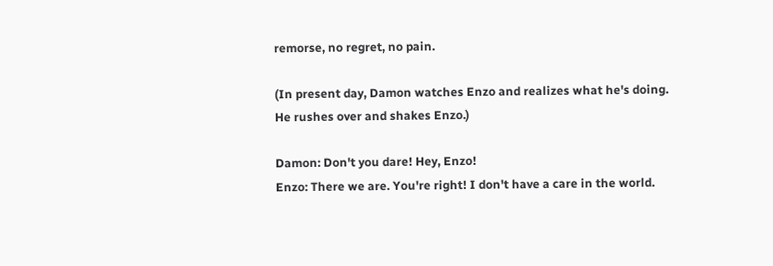remorse, no regret, no pain.

(In present day, Damon watches Enzo and realizes what he's doing. He rushes over and shakes Enzo.)

Damon: Don't you dare! Hey, Enzo!
Enzo: There we are. You're right! I don't have a care in the world.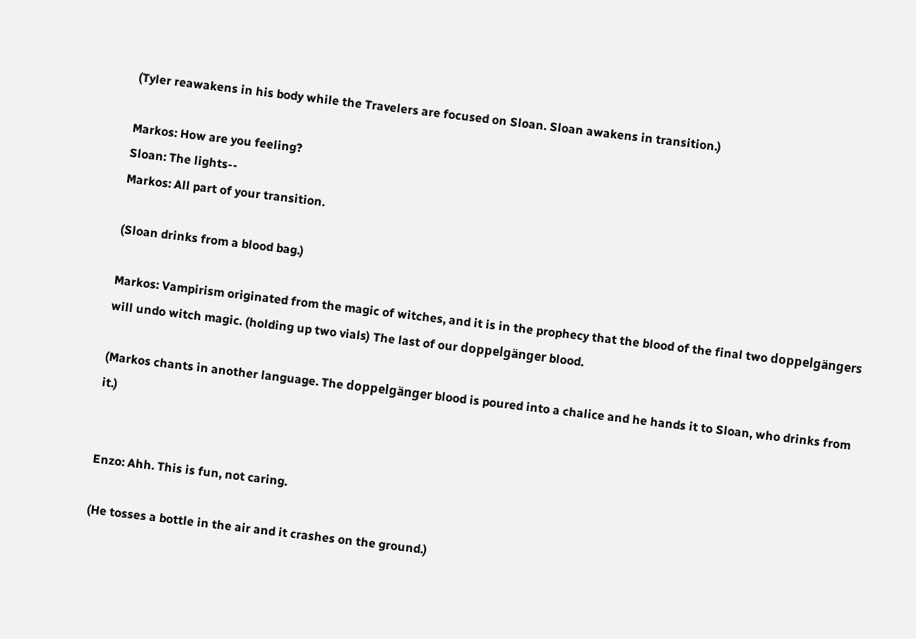(Tyler reawakens in his body while the Travelers are focused on Sloan. Sloan awakens in transition.)

Markos: How are you feeling?
Sloan: The lights--
Markos: All part of your transition.

(Sloan drinks from a blood bag.)

Markos: Vampirism originated from the magic of witches, and it is in the prophecy that the blood of the final two doppelgängers will undo witch magic. (holding up two vials) The last of our doppelgänger blood.

(Markos chants in another language. The doppelgänger blood is poured into a chalice and he hands it to Sloan, who drinks from it.)


Enzo: Ahh. This is fun, not caring.

(He tosses a bottle in the air and it crashes on the ground.)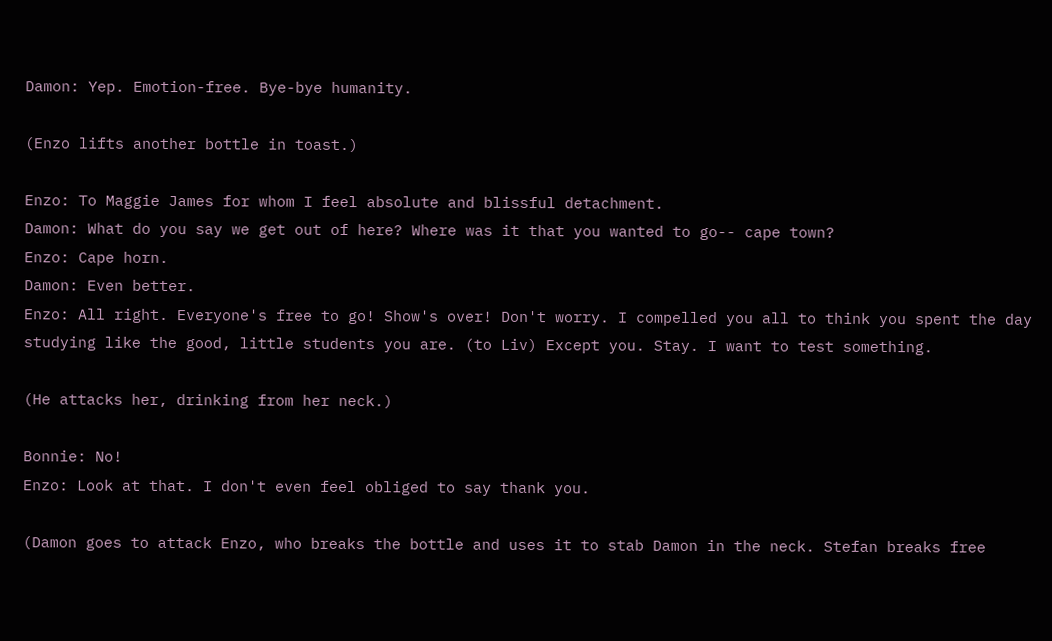Damon: Yep. Emotion-free. Bye-bye humanity.

(Enzo lifts another bottle in toast.)

Enzo: To Maggie James for whom I feel absolute and blissful detachment.
Damon: What do you say we get out of here? Where was it that you wanted to go-- cape town?
Enzo: Cape horn.
Damon: Even better.
Enzo: All right. Everyone's free to go! Show's over! Don't worry. I compelled you all to think you spent the day studying like the good, little students you are. (to Liv) Except you. Stay. I want to test something.

(He attacks her, drinking from her neck.)

Bonnie: No!
Enzo: Look at that. I don't even feel obliged to say thank you.

(Damon goes to attack Enzo, who breaks the bottle and uses it to stab Damon in the neck. Stefan breaks free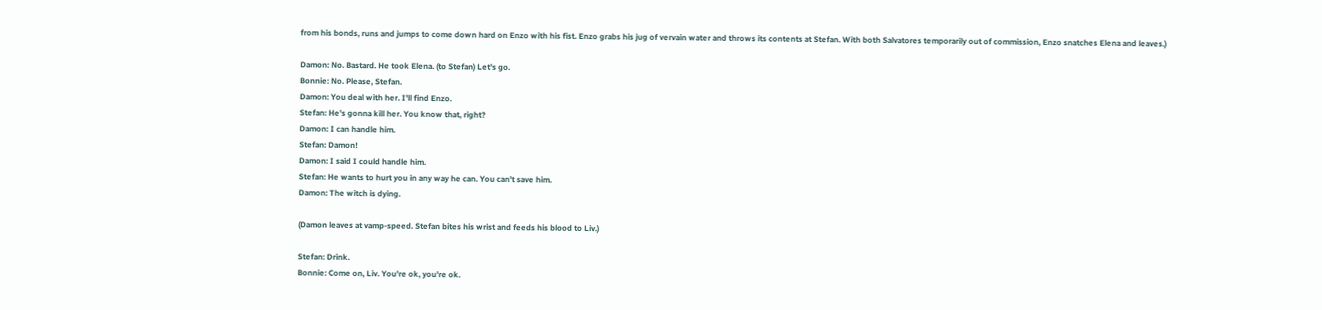from his bonds, runs and jumps to come down hard on Enzo with his fist. Enzo grabs his jug of vervain water and throws its contents at Stefan. With both Salvatores temporarily out of commission, Enzo snatches Elena and leaves.)

Damon: No. Bastard. He took Elena. (to Stefan) Let's go.
Bonnie: No. Please, Stefan.
Damon: You deal with her. I'll find Enzo.
Stefan: He's gonna kill her. You know that, right?
Damon: I can handle him.
Stefan: Damon!
Damon: I said I could handle him.
Stefan: He wants to hurt you in any way he can. You can't save him.
Damon: The witch is dying.

(Damon leaves at vamp-speed. Stefan bites his wrist and feeds his blood to Liv.)

Stefan: Drink.
Bonnie: Come on, Liv. You're ok, you're ok.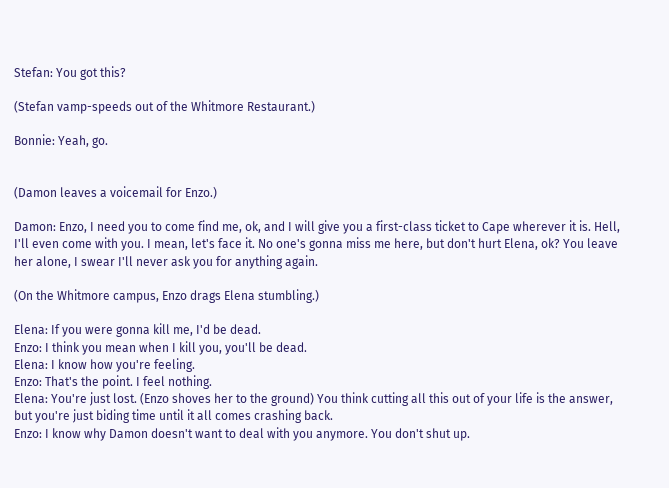Stefan: You got this?

(Stefan vamp-speeds out of the Whitmore Restaurant.)

Bonnie: Yeah, go.


(Damon leaves a voicemail for Enzo.)

Damon: Enzo, I need you to come find me, ok, and I will give you a first-class ticket to Cape wherever it is. Hell, I'll even come with you. I mean, let's face it. No one's gonna miss me here, but don't hurt Elena, ok? You leave her alone, I swear I'll never ask you for anything again.

(On the Whitmore campus, Enzo drags Elena stumbling.)

Elena: If you were gonna kill me, I'd be dead.
Enzo: I think you mean when I kill you, you'll be dead.
Elena: I know how you're feeling.
Enzo: That's the point. I feel nothing.
Elena: You're just lost. (Enzo shoves her to the ground) You think cutting all this out of your life is the answer, but you're just biding time until it all comes crashing back.
Enzo: I know why Damon doesn't want to deal with you anymore. You don't shut up.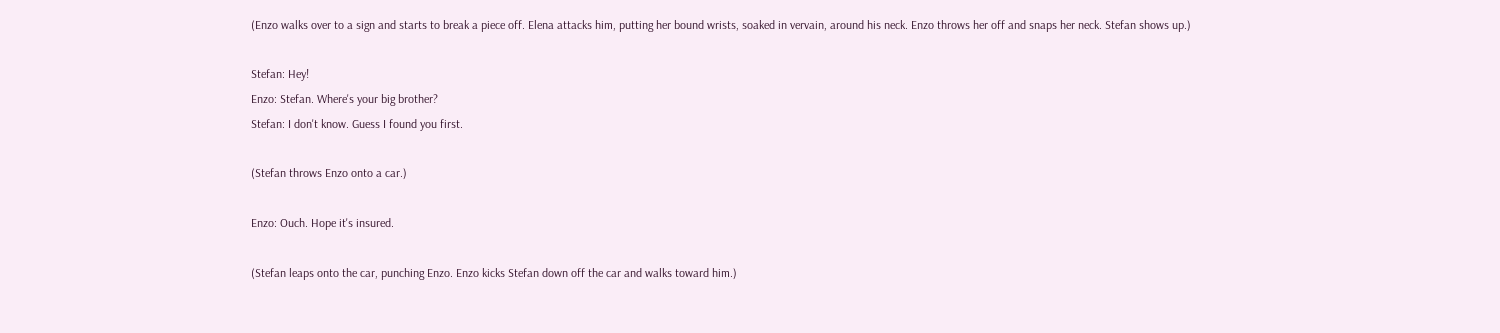(Enzo walks over to a sign and starts to break a piece off. Elena attacks him, putting her bound wrists, soaked in vervain, around his neck. Enzo throws her off and snaps her neck. Stefan shows up.)

Stefan: Hey!
Enzo: Stefan. Where's your big brother?
Stefan: I don't know. Guess I found you first.

(Stefan throws Enzo onto a car.)

Enzo: Ouch. Hope it's insured.

(Stefan leaps onto the car, punching Enzo. Enzo kicks Stefan down off the car and walks toward him.)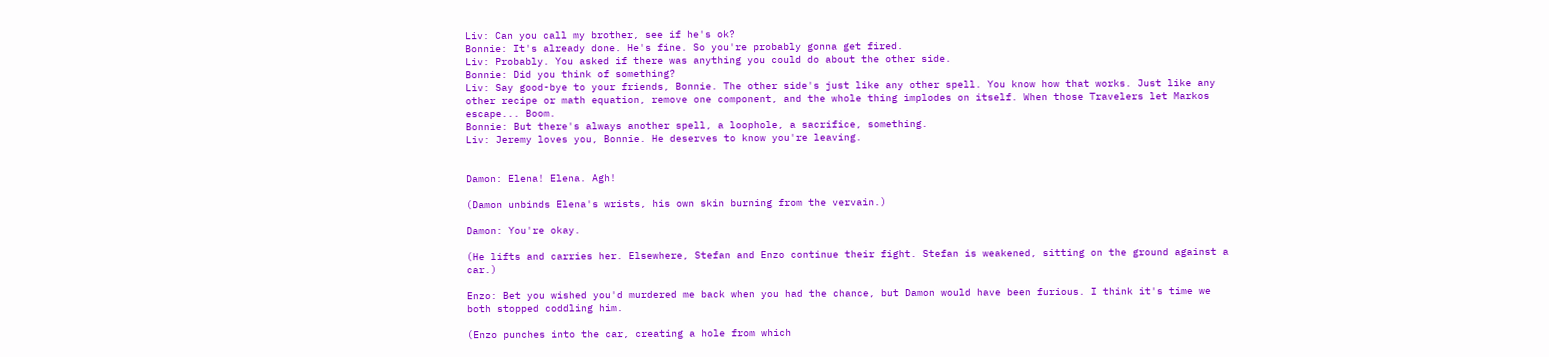Liv: Can you call my brother, see if he's ok?
Bonnie: It's already done. He's fine. So you're probably gonna get fired.
Liv: Probably. You asked if there was anything you could do about the other side.
Bonnie: Did you think of something?
Liv: Say good-bye to your friends, Bonnie. The other side's just like any other spell. You know how that works. Just like any other recipe or math equation, remove one component, and the whole thing implodes on itself. When those Travelers let Markos escape... Boom.
Bonnie: But there's always another spell, a loophole, a sacrifice, something.
Liv: Jeremy loves you, Bonnie. He deserves to know you're leaving.


Damon: Elena! Elena. Agh!

(Damon unbinds Elena's wrists, his own skin burning from the vervain.)

Damon: You're okay.

(He lifts and carries her. Elsewhere, Stefan and Enzo continue their fight. Stefan is weakened, sitting on the ground against a car.)

Enzo: Bet you wished you'd murdered me back when you had the chance, but Damon would have been furious. I think it's time we both stopped coddling him.

(Enzo punches into the car, creating a hole from which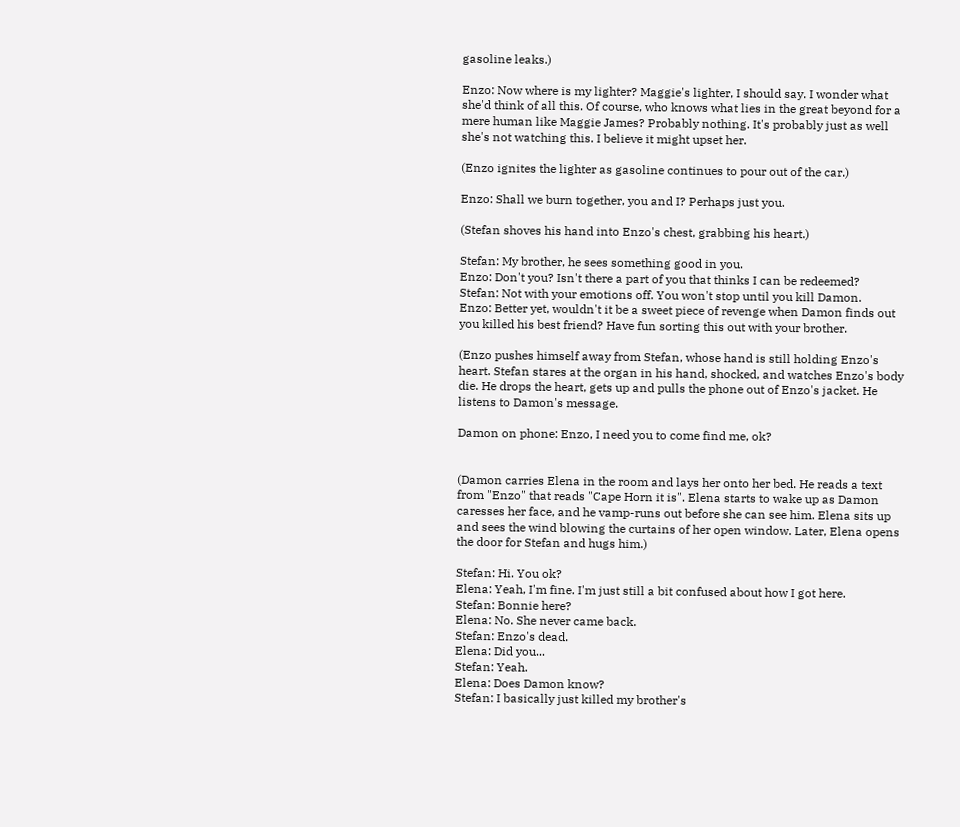gasoline leaks.)

Enzo: Now where is my lighter? Maggie's lighter, I should say. I wonder what she'd think of all this. Of course, who knows what lies in the great beyond for a mere human like Maggie James? Probably nothing. It's probably just as well she's not watching this. I believe it might upset her.

(Enzo ignites the lighter as gasoline continues to pour out of the car.)

Enzo: Shall we burn together, you and I? Perhaps just you.

(Stefan shoves his hand into Enzo's chest, grabbing his heart.)

Stefan: My brother, he sees something good in you.
Enzo: Don't you? Isn't there a part of you that thinks I can be redeemed?
Stefan: Not with your emotions off. You won't stop until you kill Damon.
Enzo: Better yet, wouldn't it be a sweet piece of revenge when Damon finds out you killed his best friend? Have fun sorting this out with your brother.

(Enzo pushes himself away from Stefan, whose hand is still holding Enzo's heart. Stefan stares at the organ in his hand, shocked, and watches Enzo's body die. He drops the heart, gets up and pulls the phone out of Enzo's jacket. He listens to Damon's message.

Damon on phone: Enzo, I need you to come find me, ok?


(Damon carries Elena in the room and lays her onto her bed. He reads a text from "Enzo" that reads "Cape Horn it is". Elena starts to wake up as Damon caresses her face, and he vamp-runs out before she can see him. Elena sits up and sees the wind blowing the curtains of her open window. Later, Elena opens the door for Stefan and hugs him.)

Stefan: Hi. You ok?
Elena: Yeah, I'm fine. I'm just still a bit confused about how I got here.
Stefan: Bonnie here?
Elena: No. She never came back.
Stefan: Enzo's dead.
Elena: Did you...
Stefan: Yeah.
Elena: Does Damon know?
Stefan: I basically just killed my brother's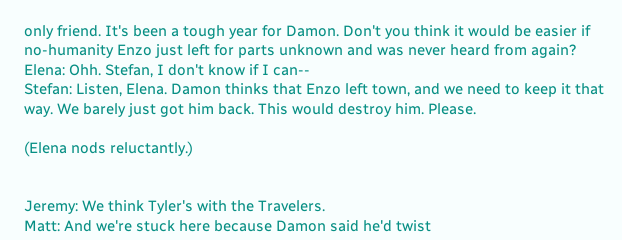only friend. It's been a tough year for Damon. Don't you think it would be easier if no-humanity Enzo just left for parts unknown and was never heard from again?
Elena: Ohh. Stefan, I don't know if I can--
Stefan: Listen, Elena. Damon thinks that Enzo left town, and we need to keep it that way. We barely just got him back. This would destroy him. Please.

(Elena nods reluctantly.)


Jeremy: We think Tyler's with the Travelers.
Matt: And we're stuck here because Damon said he'd twist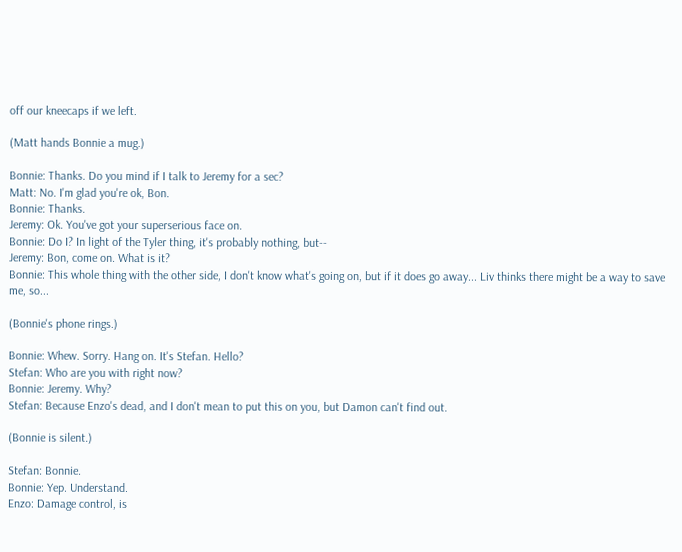off our kneecaps if we left.

(Matt hands Bonnie a mug.)

Bonnie: Thanks. Do you mind if I talk to Jeremy for a sec?
Matt: No. I'm glad you're ok, Bon.
Bonnie: Thanks.
Jeremy: Ok. You've got your superserious face on.
Bonnie: Do I? In light of the Tyler thing, it's probably nothing, but--
Jeremy: Bon, come on. What is it?
Bonnie: This whole thing with the other side, I don't know what's going on, but if it does go away... Liv thinks there might be a way to save me, so...

(Bonnie's phone rings.)

Bonnie: Whew. Sorry. Hang on. It's Stefan. Hello?
Stefan: Who are you with right now?
Bonnie: Jeremy. Why?
Stefan: Because Enzo's dead, and I don't mean to put this on you, but Damon can't find out.

(Bonnie is silent.)

Stefan: Bonnie.
Bonnie: Yep. Understand.
Enzo: Damage control, is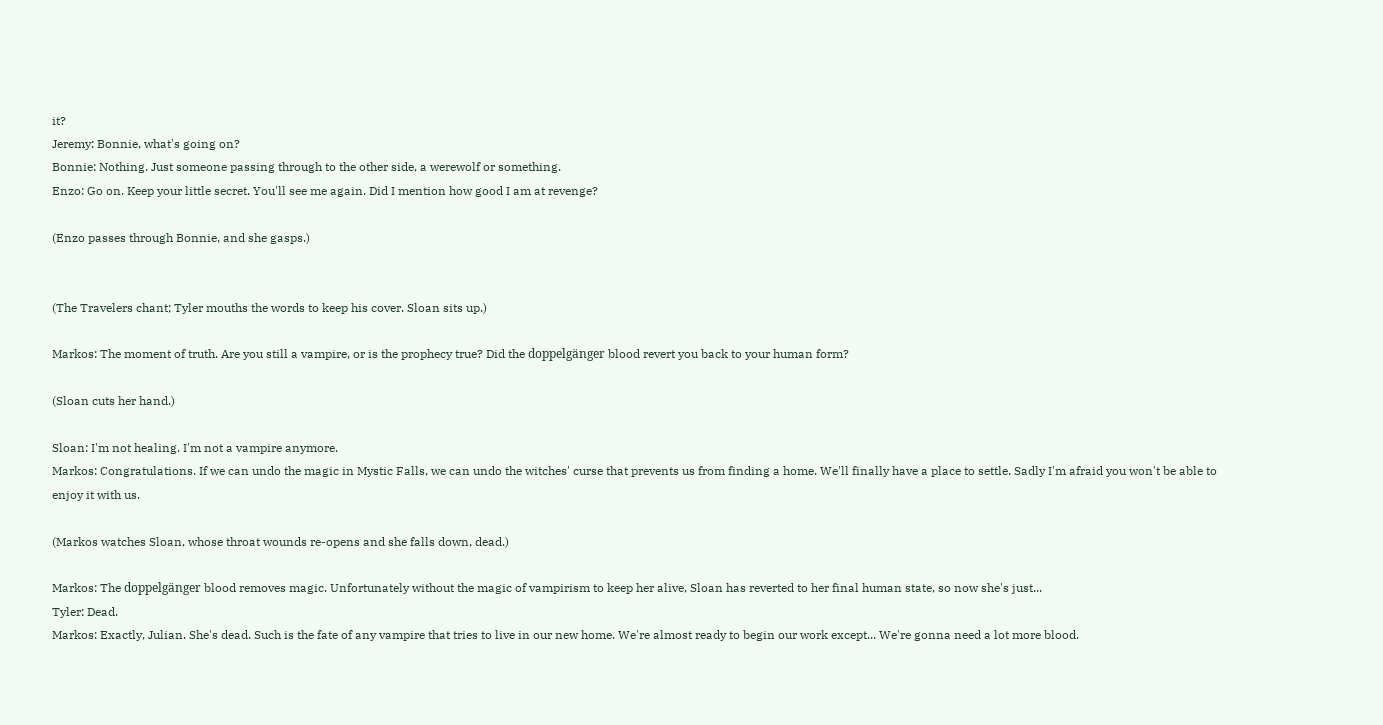it?
Jeremy: Bonnie, what's going on?
Bonnie: Nothing. Just someone passing through to the other side, a werewolf or something.
Enzo: Go on. Keep your little secret. You'll see me again. Did I mention how good I am at revenge?

(Enzo passes through Bonnie, and she gasps.)


(The Travelers chant; Tyler mouths the words to keep his cover. Sloan sits up.)

Markos: The moment of truth. Are you still a vampire, or is the prophecy true? Did the doppelgänger blood revert you back to your human form?

(Sloan cuts her hand.)

Sloan: I'm not healing. I'm not a vampire anymore.
Markos: Congratulations. If we can undo the magic in Mystic Falls, we can undo the witches' curse that prevents us from finding a home. We'll finally have a place to settle. Sadly I'm afraid you won't be able to enjoy it with us.

(Markos watches Sloan, whose throat wounds re-opens and she falls down, dead.)

Markos: The doppelgänger blood removes magic. Unfortunately without the magic of vampirism to keep her alive, Sloan has reverted to her final human state, so now she's just...
Tyler: Dead.
Markos: Exactly, Julian. She's dead. Such is the fate of any vampire that tries to live in our new home. We're almost ready to begin our work except... We're gonna need a lot more blood.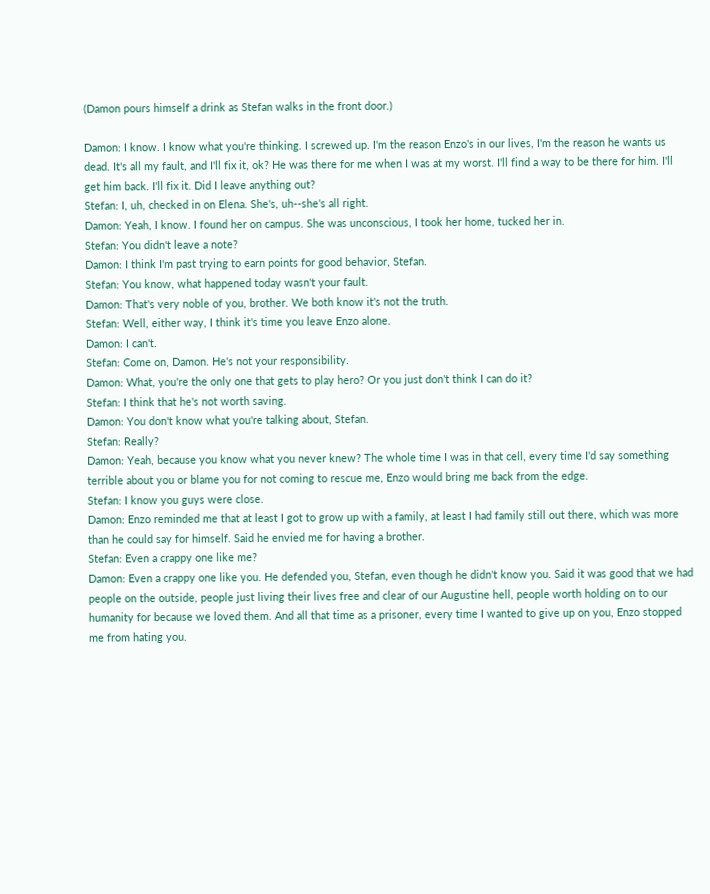(Damon pours himself a drink as Stefan walks in the front door.)

Damon: I know. I know what you're thinking. I screwed up. I'm the reason Enzo's in our lives, I'm the reason he wants us dead. It's all my fault, and I'll fix it, ok? He was there for me when I was at my worst. I'll find a way to be there for him. I'll get him back. I'll fix it. Did I leave anything out?
Stefan: I, uh, checked in on Elena. She's, uh--she's all right.
Damon: Yeah, I know. I found her on campus. She was unconscious, I took her home, tucked her in.
Stefan: You didn't leave a note?
Damon: I think I'm past trying to earn points for good behavior, Stefan.
Stefan: You know, what happened today wasn't your fault.
Damon: That's very noble of you, brother. We both know it's not the truth.
Stefan: Well, either way, I think it's time you leave Enzo alone.
Damon: I can't.
Stefan: Come on, Damon. He's not your responsibility.
Damon: What, you're the only one that gets to play hero? Or you just don't think I can do it?
Stefan: I think that he's not worth saving.
Damon: You don't know what you're talking about, Stefan.
Stefan: Really?
Damon: Yeah, because you know what you never knew? The whole time I was in that cell, every time I'd say something terrible about you or blame you for not coming to rescue me, Enzo would bring me back from the edge.
Stefan: I know you guys were close.
Damon: Enzo reminded me that at least I got to grow up with a family, at least I had family still out there, which was more than he could say for himself. Said he envied me for having a brother.
Stefan: Even a crappy one like me?
Damon: Even a crappy one like you. He defended you, Stefan, even though he didn't know you. Said it was good that we had people on the outside, people just living their lives free and clear of our Augustine hell, people worth holding on to our humanity for because we loved them. And all that time as a prisoner, every time I wanted to give up on you, Enzo stopped me from hating you.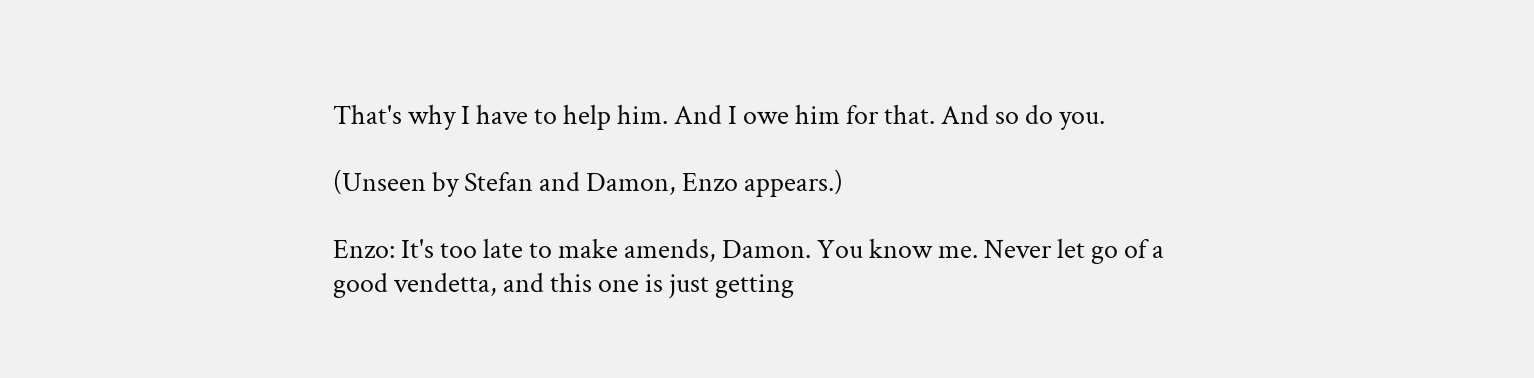That's why I have to help him. And I owe him for that. And so do you.

(Unseen by Stefan and Damon, Enzo appears.)

Enzo: It's too late to make amends, Damon. You know me. Never let go of a good vendetta, and this one is just getting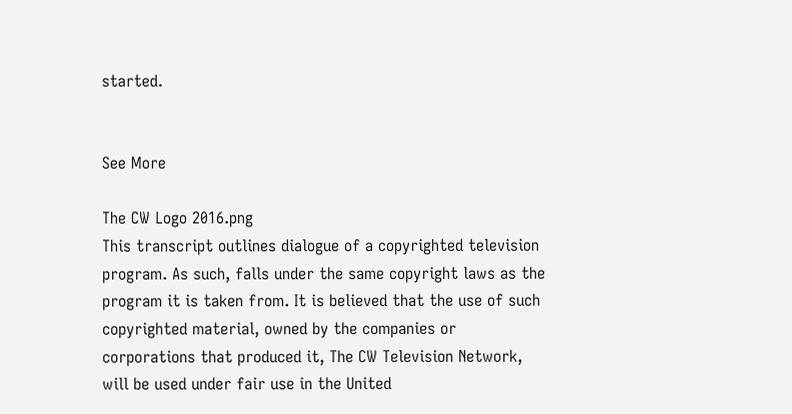started.


See More

The CW Logo 2016.png
This transcript outlines dialogue of a copyrighted television program. As such, falls under the same copyright laws as the program it is taken from. It is believed that the use of such copyrighted material, owned by the companies or corporations that produced it, The CW Television Network, will be used under fair use in the United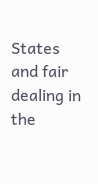States and fair dealing in the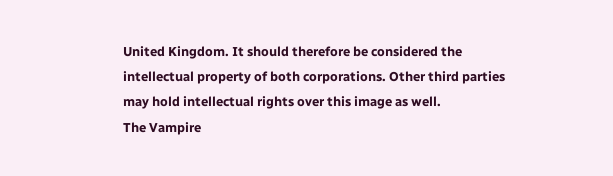United Kingdom. It should therefore be considered the intellectual property of both corporations. Other third parties may hold intellectual rights over this image as well.
The Vampire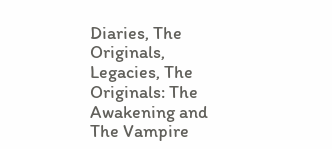Diaries, The Originals, Legacies, The Originals: The Awakening and The Vampire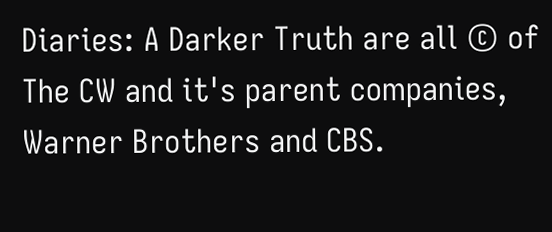Diaries: A Darker Truth are all © of The CW and it's parent companies, Warner Brothers and CBS.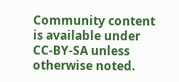Community content is available under CC-BY-SA unless otherwise noted.